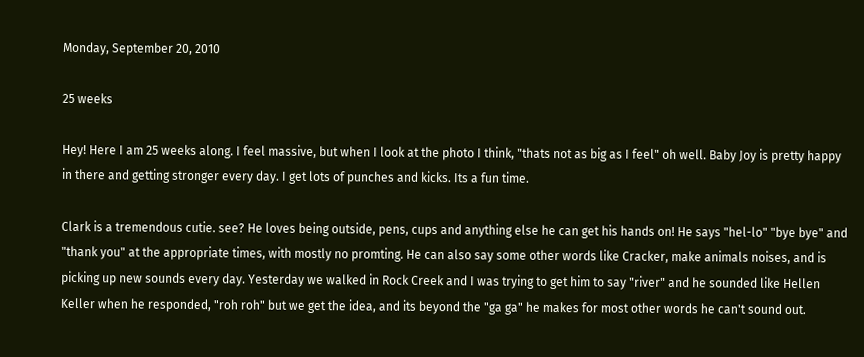Monday, September 20, 2010

25 weeks

Hey! Here I am 25 weeks along. I feel massive, but when I look at the photo I think, "thats not as big as I feel" oh well. Baby Joy is pretty happy in there and getting stronger every day. I get lots of punches and kicks. Its a fun time.

Clark is a tremendous cutie. see? He loves being outside, pens, cups and anything else he can get his hands on! He says "hel-lo" "bye bye" and "thank you" at the appropriate times, with mostly no promting. He can also say some other words like Cracker, make animals noises, and is picking up new sounds every day. Yesterday we walked in Rock Creek and I was trying to get him to say "river" and he sounded like Hellen Keller when he responded, "roh roh" but we get the idea, and its beyond the "ga ga" he makes for most other words he can't sound out.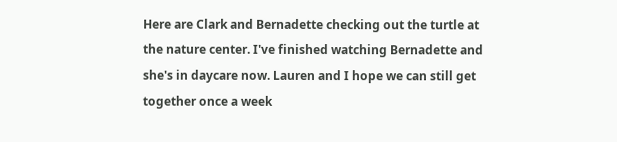Here are Clark and Bernadette checking out the turtle at the nature center. I've finished watching Bernadette and she's in daycare now. Lauren and I hope we can still get together once a week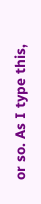or so. As I type this,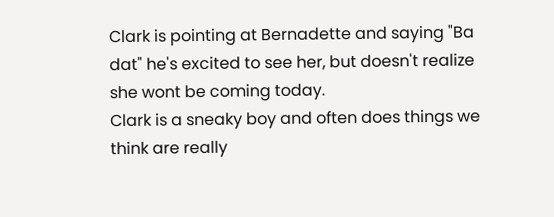Clark is pointing at Bernadette and saying "Ba dat" he's excited to see her, but doesn't realize she wont be coming today.
Clark is a sneaky boy and often does things we think are really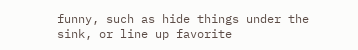funny, such as hide things under the sink, or line up favorite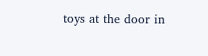toys at the door in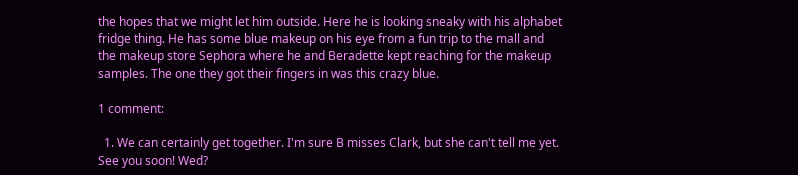the hopes that we might let him outside. Here he is looking sneaky with his alphabet fridge thing. He has some blue makeup on his eye from a fun trip to the mall and the makeup store Sephora where he and Beradette kept reaching for the makeup samples. The one they got their fingers in was this crazy blue.

1 comment:

  1. We can certainly get together. I'm sure B misses Clark, but she can't tell me yet. See you soon! Wed?